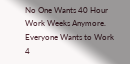No One Wants 40 Hour Work Weeks Anymore. Everyone Wants to Work 4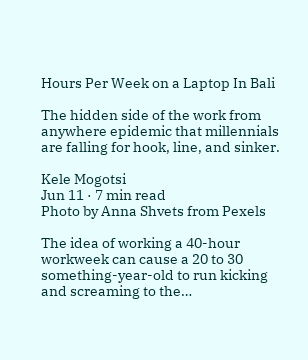Hours Per Week on a Laptop In Bali

The hidden side of the work from anywhere epidemic that millennials are falling for hook, line, and sinker.

Kele Mogotsi
Jun 11 · 7 min read
Photo by Anna Shvets from Pexels

The idea of working a 40-hour workweek can cause a 20 to 30 something-year-old to run kicking and screaming to the…